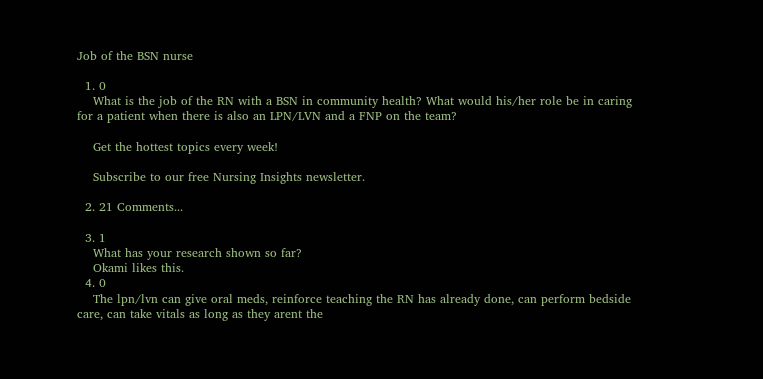Job of the BSN nurse

  1. 0
    What is the job of the RN with a BSN in community health? What would his/her role be in caring for a patient when there is also an LPN/LVN and a FNP on the team?

    Get the hottest topics every week!

    Subscribe to our free Nursing Insights newsletter.

  2. 21 Comments...

  3. 1
    What has your research shown so far?
    Okami likes this.
  4. 0
    The lpn/lvn can give oral meds, reinforce teaching the RN has already done, can perform bedside care, can take vitals as long as they arent the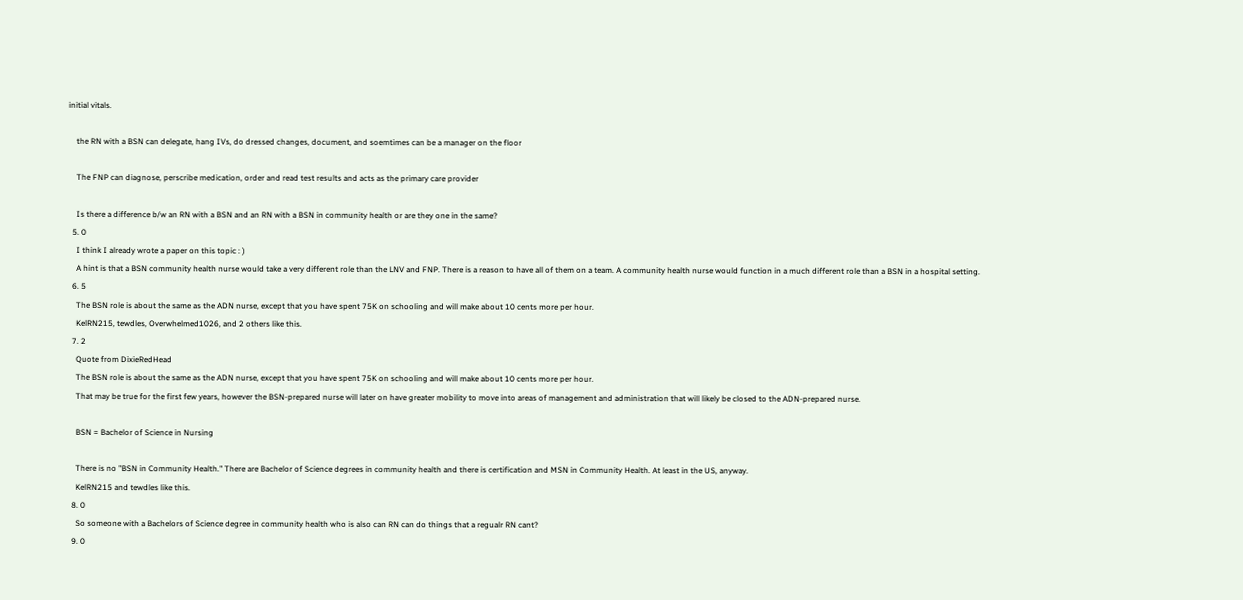initial vitals.

    the RN with a BSN can delegate, hang IVs, do dressed changes, document, and soemtimes can be a manager on the floor

    The FNP can diagnose, perscribe medication, order and read test results and acts as the primary care provider

    Is there a difference b/w an RN with a BSN and an RN with a BSN in community health or are they one in the same?
  5. 0
    I think I already wrote a paper on this topic : )
    A hint is that a BSN community health nurse would take a very different role than the LNV and FNP. There is a reason to have all of them on a team. A community health nurse would function in a much different role than a BSN in a hospital setting.
  6. 5
    The BSN role is about the same as the ADN nurse, except that you have spent 75K on schooling and will make about 10 cents more per hour.
    KelRN215, tewdles, Overwhelmed1026, and 2 others like this.
  7. 2
    Quote from DixieRedHead
    The BSN role is about the same as the ADN nurse, except that you have spent 75K on schooling and will make about 10 cents more per hour.
    That may be true for the first few years, however the BSN-prepared nurse will later on have greater mobility to move into areas of management and administration that will likely be closed to the ADN-prepared nurse.

    BSN = Bachelor of Science in Nursing

    There is no "BSN in Community Health." There are Bachelor of Science degrees in community health and there is certification and MSN in Community Health. At least in the US, anyway.
    KelRN215 and tewdles like this.
  8. 0
    So someone with a Bachelors of Science degree in community health who is also can RN can do things that a regualr RN cant?
  9. 0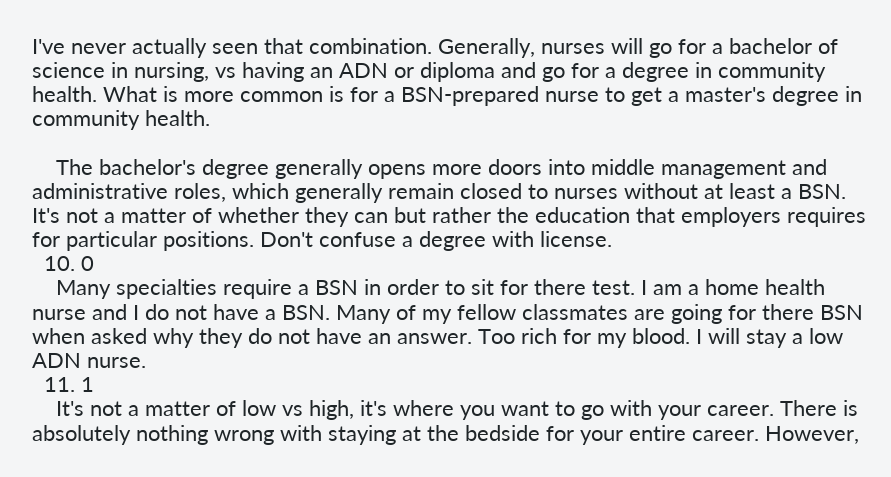I've never actually seen that combination. Generally, nurses will go for a bachelor of science in nursing, vs having an ADN or diploma and go for a degree in community health. What is more common is for a BSN-prepared nurse to get a master's degree in community health.

    The bachelor's degree generally opens more doors into middle management and administrative roles, which generally remain closed to nurses without at least a BSN. It's not a matter of whether they can but rather the education that employers requires for particular positions. Don't confuse a degree with license.
  10. 0
    Many specialties require a BSN in order to sit for there test. I am a home health nurse and I do not have a BSN. Many of my fellow classmates are going for there BSN when asked why they do not have an answer. Too rich for my blood. I will stay a low ADN nurse.
  11. 1
    It's not a matter of low vs high, it's where you want to go with your career. There is absolutely nothing wrong with staying at the bedside for your entire career. However,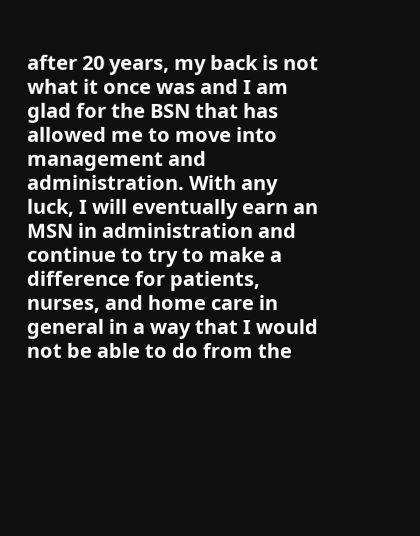after 20 years, my back is not what it once was and I am glad for the BSN that has allowed me to move into management and administration. With any luck, I will eventually earn an MSN in administration and continue to try to make a difference for patients, nurses, and home care in general in a way that I would not be able to do from the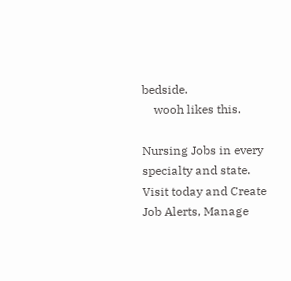bedside.
    wooh likes this.

Nursing Jobs in every specialty and state. Visit today and Create Job Alerts, Manage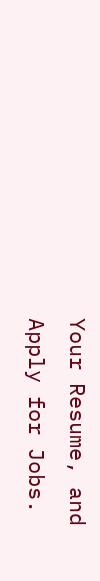Your Resume, and Apply for Jobs.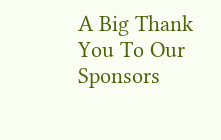A Big Thank You To Our Sponsors